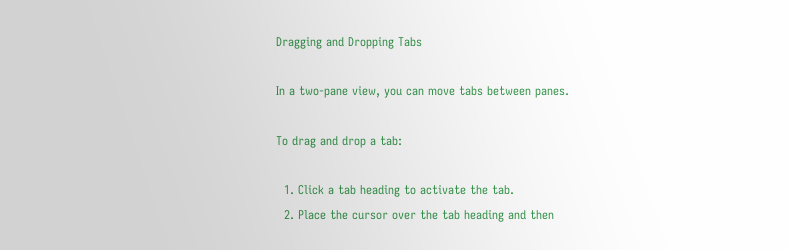Dragging and Dropping Tabs

In a two-pane view, you can move tabs between panes.

To drag and drop a tab:

  1. Click a tab heading to activate the tab.
  2. Place the cursor over the tab heading and then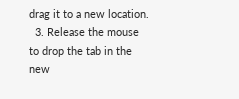drag it to a new location.
  3. Release the mouse to drop the tab in the new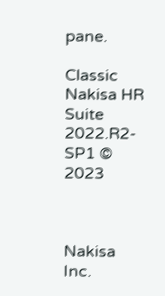pane.

Classic Nakisa HR Suite 2022.R2-SP1 © 2023



Nakisa Inc.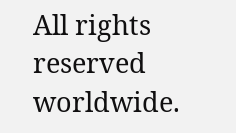All rights reserved worldwide.